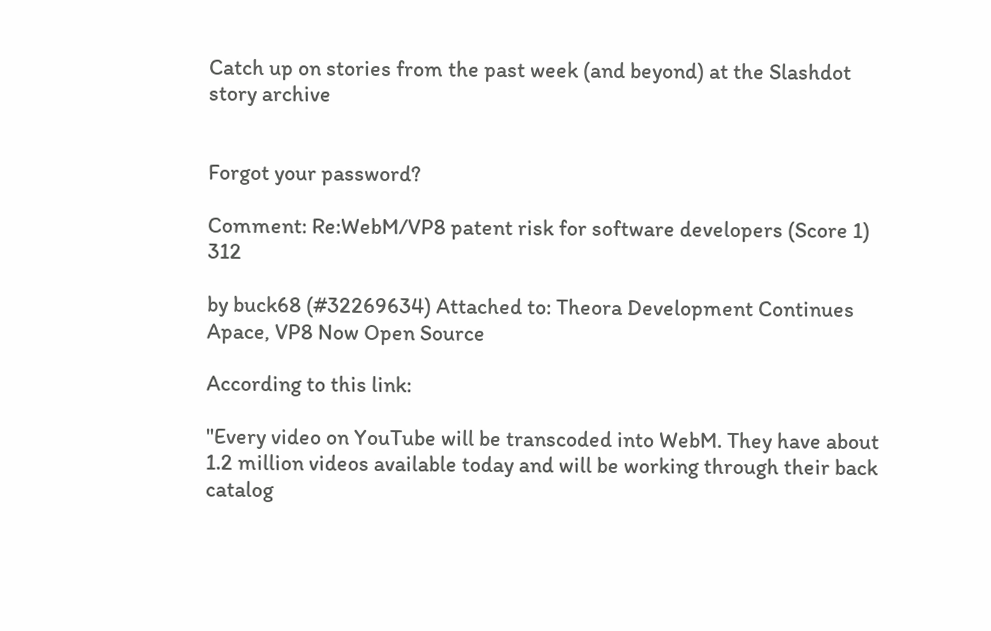Catch up on stories from the past week (and beyond) at the Slashdot story archive


Forgot your password?

Comment: Re:WebM/VP8 patent risk for software developers (Score 1) 312

by buck68 (#32269634) Attached to: Theora Development Continues Apace, VP8 Now Open Source

According to this link:

"Every video on YouTube will be transcoded into WebM. They have about 1.2 million videos available today and will be working through their back catalog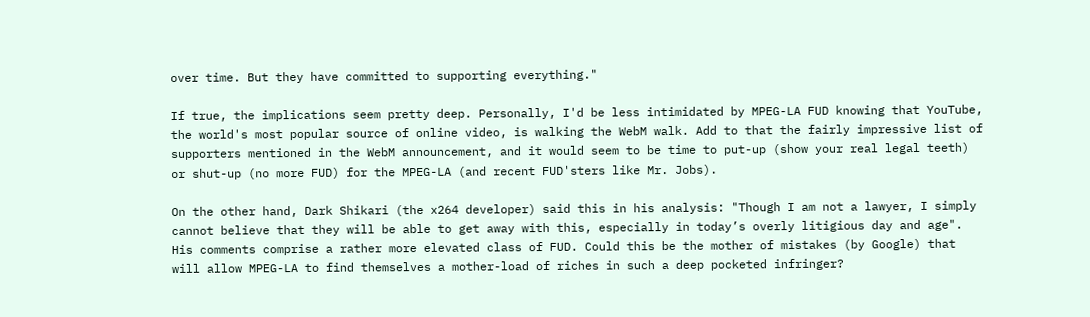over time. But they have committed to supporting everything."

If true, the implications seem pretty deep. Personally, I'd be less intimidated by MPEG-LA FUD knowing that YouTube, the world's most popular source of online video, is walking the WebM walk. Add to that the fairly impressive list of supporters mentioned in the WebM announcement, and it would seem to be time to put-up (show your real legal teeth) or shut-up (no more FUD) for the MPEG-LA (and recent FUD'sters like Mr. Jobs).

On the other hand, Dark Shikari (the x264 developer) said this in his analysis: "Though I am not a lawyer, I simply cannot believe that they will be able to get away with this, especially in today’s overly litigious day and age". His comments comprise a rather more elevated class of FUD. Could this be the mother of mistakes (by Google) that will allow MPEG-LA to find themselves a mother-load of riches in such a deep pocketed infringer?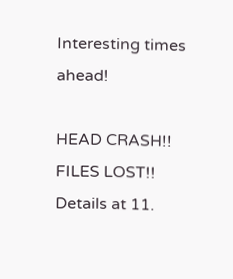Interesting times ahead!

HEAD CRASH!! FILES LOST!! Details at 11.